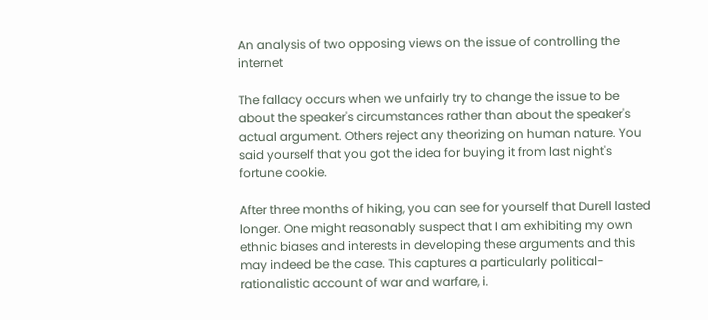An analysis of two opposing views on the issue of controlling the internet

The fallacy occurs when we unfairly try to change the issue to be about the speaker's circumstances rather than about the speaker's actual argument. Others reject any theorizing on human nature. You said yourself that you got the idea for buying it from last night's fortune cookie.

After three months of hiking, you can see for yourself that Durell lasted longer. One might reasonably suspect that I am exhibiting my own ethnic biases and interests in developing these arguments and this may indeed be the case. This captures a particularly political-rationalistic account of war and warfare, i.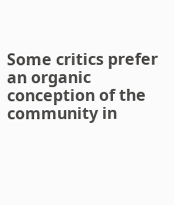Some critics prefer an organic conception of the community in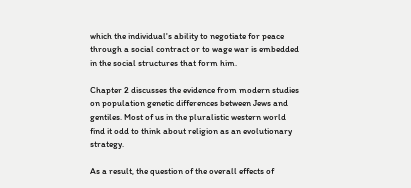which the individual's ability to negotiate for peace through a social contract or to wage war is embedded in the social structures that form him.

Chapter 2 discusses the evidence from modern studies on population genetic differences between Jews and gentiles. Most of us in the pluralistic western world find it odd to think about religion as an evolutionary strategy.

As a result, the question of the overall effects of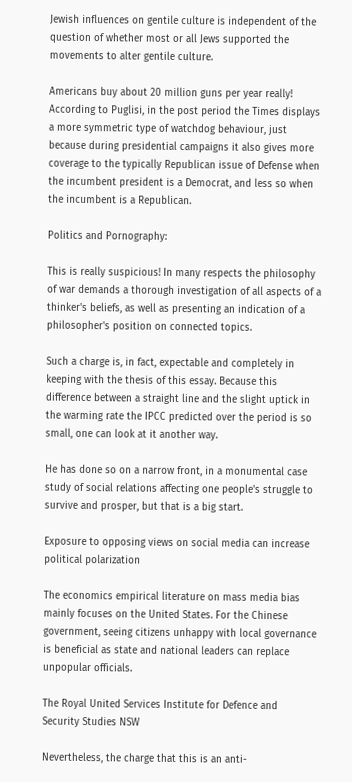Jewish influences on gentile culture is independent of the question of whether most or all Jews supported the movements to alter gentile culture.

Americans buy about 20 million guns per year really! According to Puglisi, in the post period the Times displays a more symmetric type of watchdog behaviour, just because during presidential campaigns it also gives more coverage to the typically Republican issue of Defense when the incumbent president is a Democrat, and less so when the incumbent is a Republican.

Politics and Pornography:

This is really suspicious! In many respects the philosophy of war demands a thorough investigation of all aspects of a thinker's beliefs, as well as presenting an indication of a philosopher's position on connected topics.

Such a charge is, in fact, expectable and completely in keeping with the thesis of this essay. Because this difference between a straight line and the slight uptick in the warming rate the IPCC predicted over the period is so small, one can look at it another way.

He has done so on a narrow front, in a monumental case study of social relations affecting one people's struggle to survive and prosper, but that is a big start.

Exposure to opposing views on social media can increase political polarization

The economics empirical literature on mass media bias mainly focuses on the United States. For the Chinese government, seeing citizens unhappy with local governance is beneficial as state and national leaders can replace unpopular officials.

The Royal United Services Institute for Defence and Security Studies NSW

Nevertheless, the charge that this is an anti-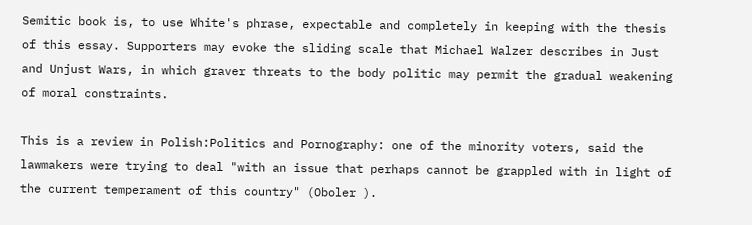Semitic book is, to use White's phrase, expectable and completely in keeping with the thesis of this essay. Supporters may evoke the sliding scale that Michael Walzer describes in Just and Unjust Wars, in which graver threats to the body politic may permit the gradual weakening of moral constraints.

This is a review in Polish:Politics and Pornography: one of the minority voters, said the lawmakers were trying to deal "with an issue that perhaps cannot be grappled with in light of the current temperament of this country" (Oboler ).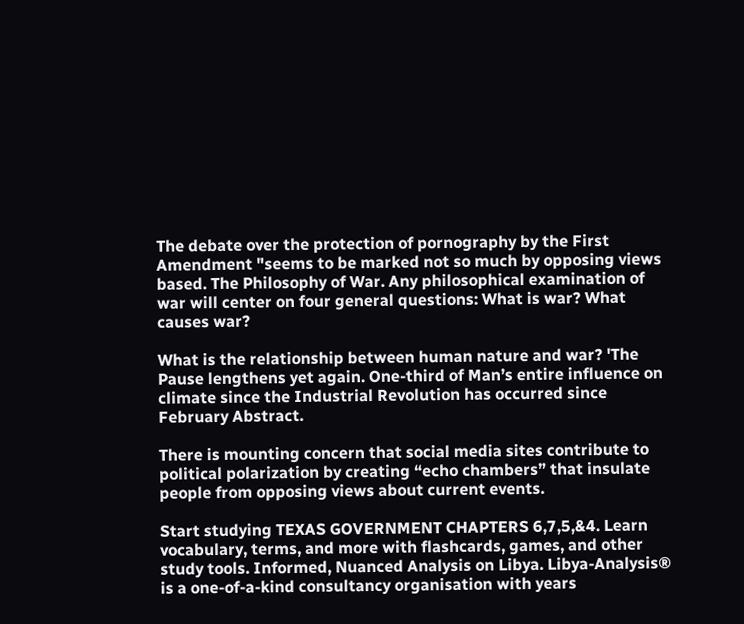The debate over the protection of pornography by the First Amendment "seems to be marked not so much by opposing views based. The Philosophy of War. Any philosophical examination of war will center on four general questions: What is war? What causes war?

What is the relationship between human nature and war? 'The Pause lengthens yet again. One-third of Man’s entire influence on climate since the Industrial Revolution has occurred since February Abstract.

There is mounting concern that social media sites contribute to political polarization by creating “echo chambers” that insulate people from opposing views about current events.

Start studying TEXAS GOVERNMENT CHAPTERS 6,7,5,&4. Learn vocabulary, terms, and more with flashcards, games, and other study tools. Informed, Nuanced Analysis on Libya. Libya-Analysis® is a one-of-a-kind consultancy organisation with years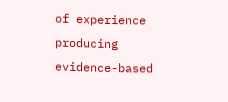of experience producing evidence-based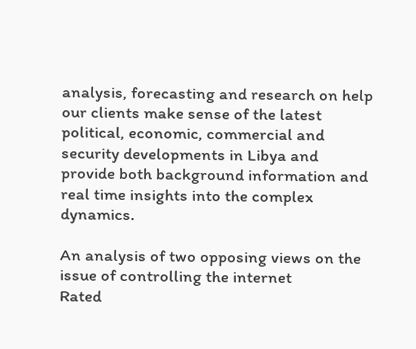analysis, forecasting and research on help our clients make sense of the latest political, economic, commercial and security developments in Libya and provide both background information and real time insights into the complex dynamics.

An analysis of two opposing views on the issue of controlling the internet
Rated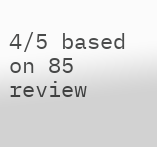4/5 based on 85 review